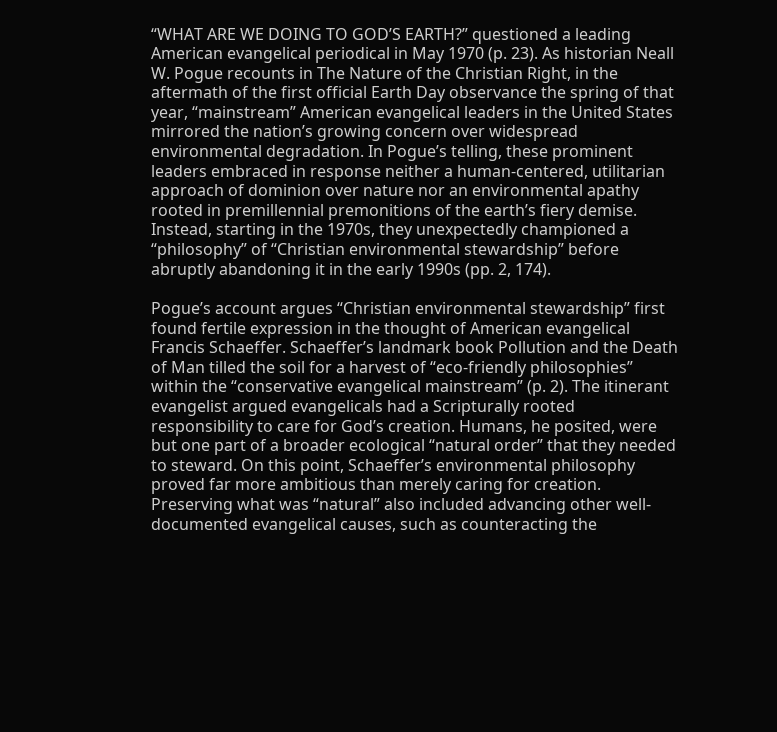“WHAT ARE WE DOING TO GOD’S EARTH?” questioned a leading American evangelical periodical in May 1970 (p. 23). As historian Neall W. Pogue recounts in The Nature of the Christian Right, in the aftermath of the first official Earth Day observance the spring of that year, “mainstream” American evangelical leaders in the United States mirrored the nation’s growing concern over widespread environmental degradation. In Pogue’s telling, these prominent leaders embraced in response neither a human-centered, utilitarian approach of dominion over nature nor an environmental apathy rooted in premillennial premonitions of the earth’s fiery demise. Instead, starting in the 1970s, they unexpectedly championed a “philosophy” of “Christian environmental stewardship” before abruptly abandoning it in the early 1990s (pp. 2, 174).

Pogue’s account argues “Christian environmental stewardship” first found fertile expression in the thought of American evangelical Francis Schaeffer. Schaeffer’s landmark book Pollution and the Death of Man tilled the soil for a harvest of “eco-friendly philosophies” within the “conservative evangelical mainstream” (p. 2). The itinerant evangelist argued evangelicals had a Scripturally rooted responsibility to care for God’s creation. Humans, he posited, were but one part of a broader ecological “natural order” that they needed to steward. On this point, Schaeffer’s environmental philosophy proved far more ambitious than merely caring for creation. Preserving what was “natural” also included advancing other well-documented evangelical causes, such as counteracting the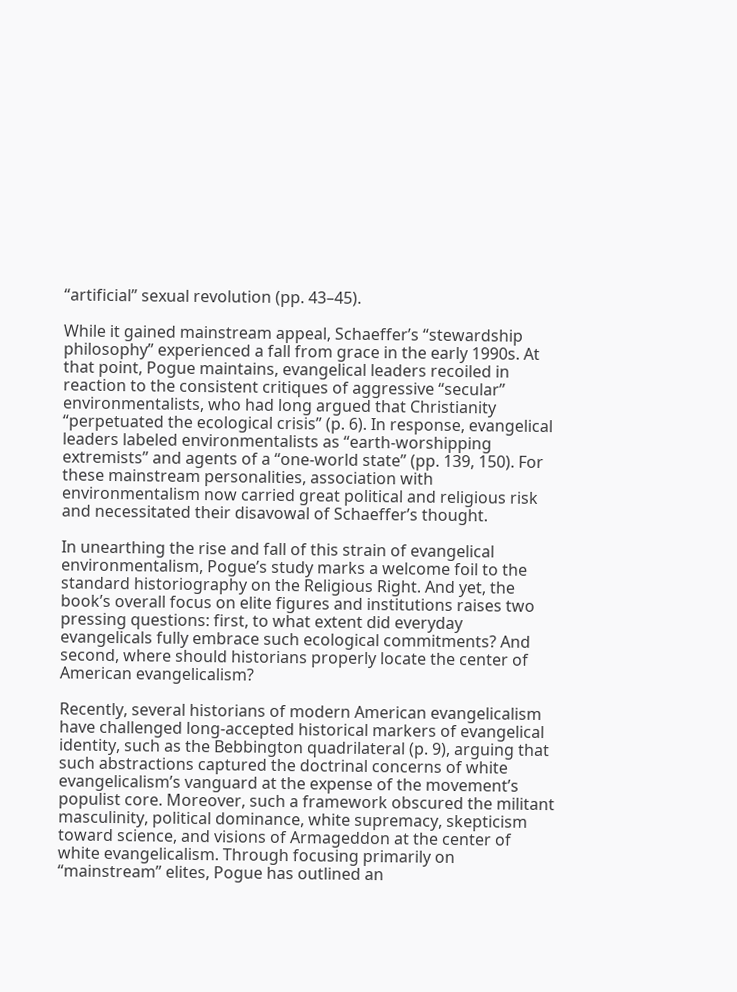“artificial” sexual revolution (pp. 43–45).

While it gained mainstream appeal, Schaeffer’s “stewardship philosophy” experienced a fall from grace in the early 1990s. At that point, Pogue maintains, evangelical leaders recoiled in reaction to the consistent critiques of aggressive “secular” environmentalists, who had long argued that Christianity “perpetuated the ecological crisis” (p. 6). In response, evangelical leaders labeled environmentalists as “earth-worshipping extremists” and agents of a “one-world state” (pp. 139, 150). For these mainstream personalities, association with environmentalism now carried great political and religious risk and necessitated their disavowal of Schaeffer’s thought.

In unearthing the rise and fall of this strain of evangelical environmentalism, Pogue’s study marks a welcome foil to the standard historiography on the Religious Right. And yet, the book’s overall focus on elite figures and institutions raises two pressing questions: first, to what extent did everyday evangelicals fully embrace such ecological commitments? And second, where should historians properly locate the center of American evangelicalism?

Recently, several historians of modern American evangelicalism have challenged long-accepted historical markers of evangelical identity, such as the Bebbington quadrilateral (p. 9), arguing that such abstractions captured the doctrinal concerns of white evangelicalism’s vanguard at the expense of the movement’s populist core. Moreover, such a framework obscured the militant masculinity, political dominance, white supremacy, skepticism toward science, and visions of Armageddon at the center of white evangelicalism. Through focusing primarily on “mainstream” elites, Pogue has outlined an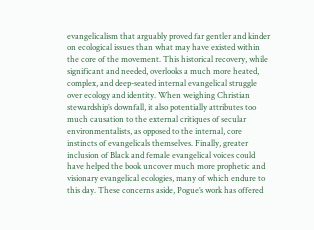evangelicalism that arguably proved far gentler and kinder on ecological issues than what may have existed within the core of the movement. This historical recovery, while significant and needed, overlooks a much more heated, complex, and deep-seated internal evangelical struggle over ecology and identity. When weighing Christian stewardship’s downfall, it also potentially attributes too much causation to the external critiques of secular environmentalists, as opposed to the internal, core instincts of evangelicals themselves. Finally, greater inclusion of Black and female evangelical voices could have helped the book uncover much more prophetic and visionary evangelical ecologies, many of which endure to this day. These concerns aside, Pogue’s work has offered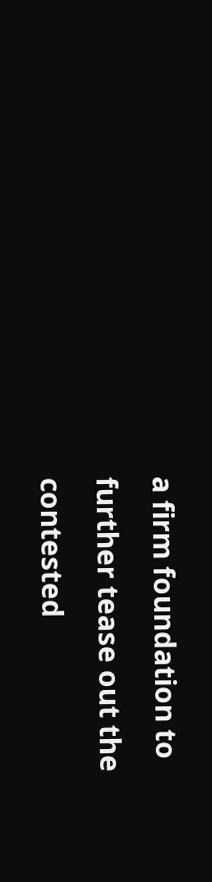a firm foundation to further tease out the contested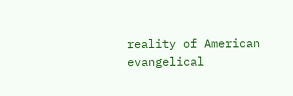reality of American evangelical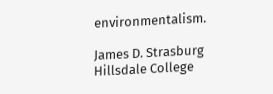environmentalism.

James D. Strasburg
Hillsdale College